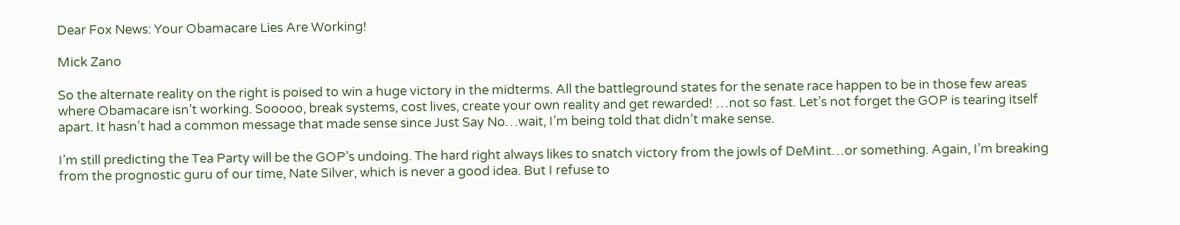Dear Fox News: Your Obamacare Lies Are Working!

Mick Zano

So the alternate reality on the right is poised to win a huge victory in the midterms. All the battleground states for the senate race happen to be in those few areas where Obamacare isn’t working. Sooooo, break systems, cost lives, create your own reality and get rewarded! …not so fast. Let’s not forget the GOP is tearing itself apart. It hasn’t had a common message that made sense since Just Say No…wait, I’m being told that didn’t make sense.

I’m still predicting the Tea Party will be the GOP’s undoing. The hard right always likes to snatch victory from the jowls of DeMint…or something. Again, I’m breaking from the prognostic guru of our time, Nate Silver, which is never a good idea. But I refuse to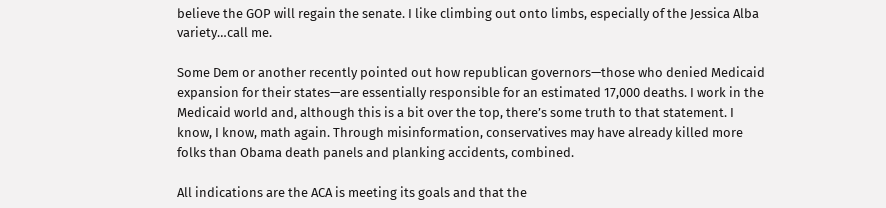believe the GOP will regain the senate. I like climbing out onto limbs, especially of the Jessica Alba variety…call me.

Some Dem or another recently pointed out how republican governors—those who denied Medicaid expansion for their states—are essentially responsible for an estimated 17,000 deaths. I work in the Medicaid world and, although this is a bit over the top, there’s some truth to that statement. I know, I know, math again. Through misinformation, conservatives may have already killed more folks than Obama death panels and planking accidents, combined.

All indications are the ACA is meeting its goals and that the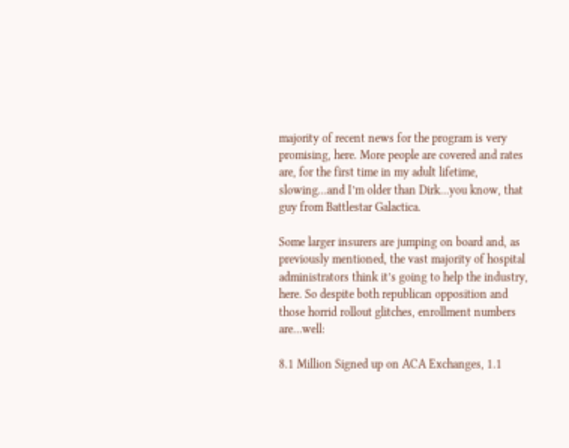majority of recent news for the program is very promising, here. More people are covered and rates are, for the first time in my adult lifetime, slowing…and I’m older than Dirk…you know, that guy from Battlestar Galactica.

Some larger insurers are jumping on board and, as previously mentioned, the vast majority of hospital administrators think it’s going to help the industry, here. So despite both republican opposition and those horrid rollout glitches, enrollment numbers are…well:

8.1 Million Signed up on ACA Exchanges, 1.1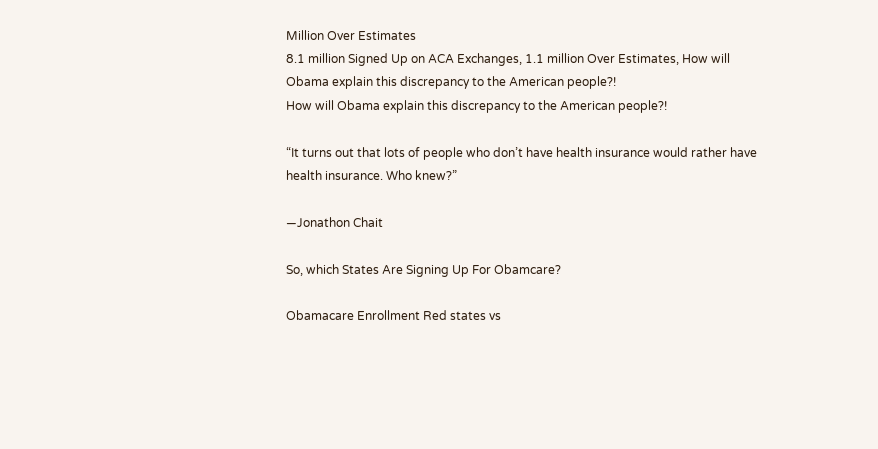Million Over Estimates
8.1 million Signed Up on ACA Exchanges, 1.1 million Over Estimates, How will Obama explain this discrepancy to the American people?!
How will Obama explain this discrepancy to the American people?!

“It turns out that lots of people who don’t have health insurance would rather have health insurance. Who knew?”

—Jonathon Chait

So, which States Are Signing Up For Obamcare?

Obamacare Enrollment Red states vs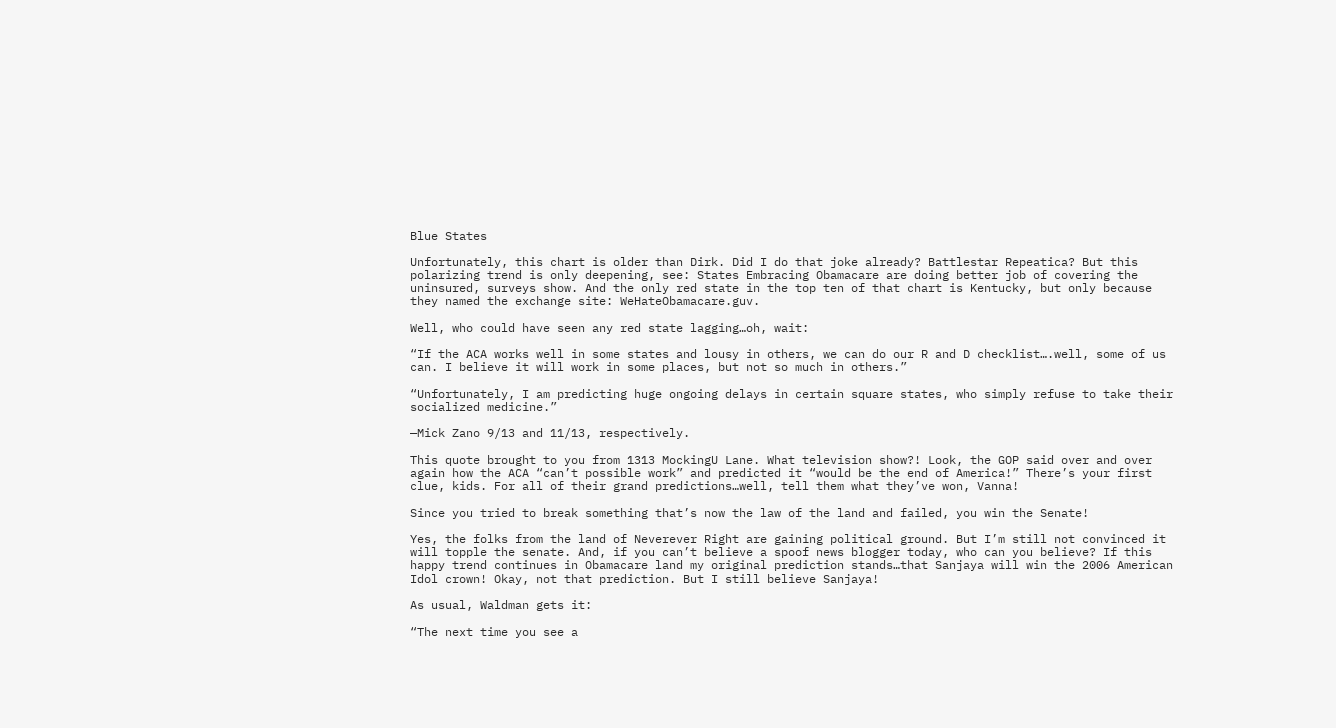Blue States

Unfortunately, this chart is older than Dirk. Did I do that joke already? Battlestar Repeatica? But this polarizing trend is only deepening, see: States Embracing Obamacare are doing better job of covering the uninsured, surveys show. And the only red state in the top ten of that chart is Kentucky, but only because they named the exchange site: WeHateObamacare.guv.

Well, who could have seen any red state lagging…oh, wait:

“If the ACA works well in some states and lousy in others, we can do our R and D checklist….well, some of us can. I believe it will work in some places, but not so much in others.”

“Unfortunately, I am predicting huge ongoing delays in certain square states, who simply refuse to take their socialized medicine.”

—Mick Zano 9/13 and 11/13, respectively.

This quote brought to you from 1313 MockingU Lane. What television show?! Look, the GOP said over and over again how the ACA “can’t possible work” and predicted it “would be the end of America!” There’s your first clue, kids. For all of their grand predictions…well, tell them what they’ve won, Vanna!

Since you tried to break something that’s now the law of the land and failed, you win the Senate!

Yes, the folks from the land of Neverever Right are gaining political ground. But I’m still not convinced it will topple the senate. And, if you can’t believe a spoof news blogger today, who can you believe? If this happy trend continues in Obamacare land my original prediction stands…that Sanjaya will win the 2006 American Idol crown! Okay, not that prediction. But I still believe Sanjaya!

As usual, Waldman gets it:

“The next time you see a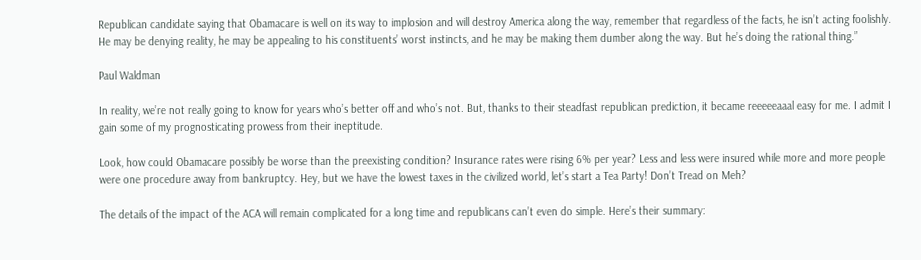Republican candidate saying that Obamacare is well on its way to implosion and will destroy America along the way, remember that regardless of the facts, he isn’t acting foolishly. He may be denying reality, he may be appealing to his constituents’ worst instincts, and he may be making them dumber along the way. But he’s doing the rational thing.”

Paul Waldman

In reality, we’re not really going to know for years who’s better off and who’s not. But, thanks to their steadfast republican prediction, it became reeeeeaaal easy for me. I admit I gain some of my prognosticating prowess from their ineptitude.

Look, how could Obamacare possibly be worse than the preexisting condition? Insurance rates were rising 6% per year? Less and less were insured while more and more people were one procedure away from bankruptcy. Hey, but we have the lowest taxes in the civilized world, let’s start a Tea Party! Don’t Tread on Meh?

The details of the impact of the ACA will remain complicated for a long time and republicans can’t even do simple. Here’s their summary: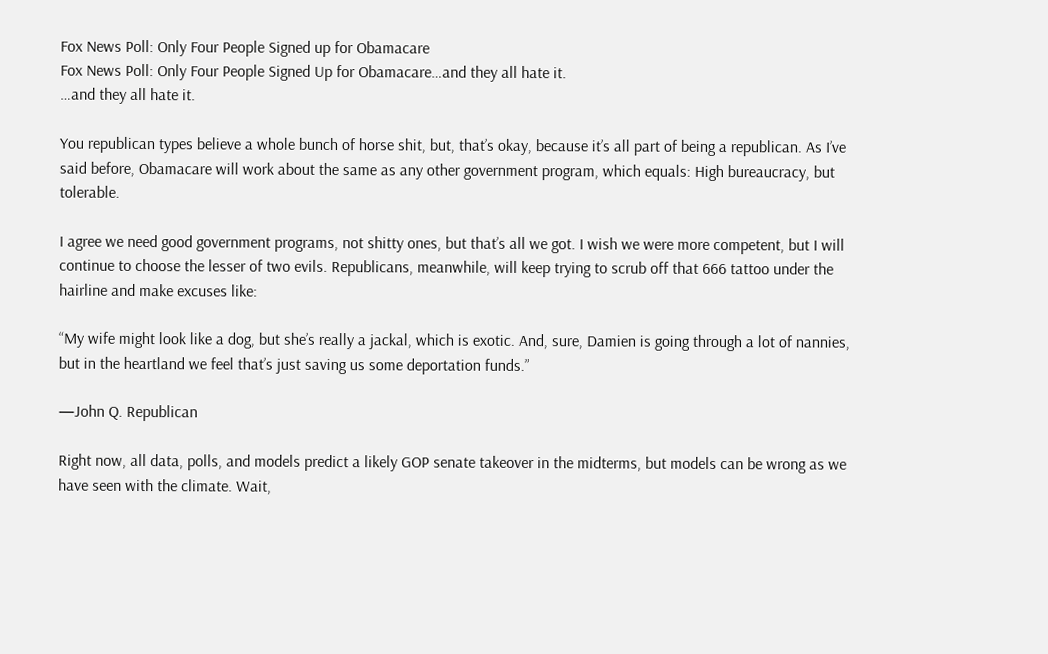Fox News Poll: Only Four People Signed up for Obamacare
Fox News Poll: Only Four People Signed Up for Obamacare…and they all hate it.
…and they all hate it.

You republican types believe a whole bunch of horse shit, but, that’s okay, because it’s all part of being a republican. As I’ve said before, Obamacare will work about the same as any other government program, which equals: High bureaucracy, but tolerable.

I agree we need good government programs, not shitty ones, but that’s all we got. I wish we were more competent, but I will continue to choose the lesser of two evils. Republicans, meanwhile, will keep trying to scrub off that 666 tattoo under the hairline and make excuses like:

“My wife might look like a dog, but she’s really a jackal, which is exotic. And, sure, Damien is going through a lot of nannies, but in the heartland we feel that’s just saving us some deportation funds.”

—John Q. Republican

Right now, all data, polls, and models predict a likely GOP senate takeover in the midterms, but models can be wrong as we have seen with the climate. Wait,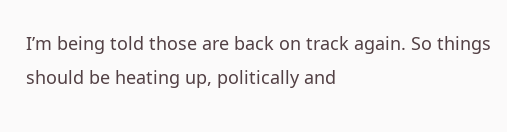I’m being told those are back on track again. So things should be heating up, politically and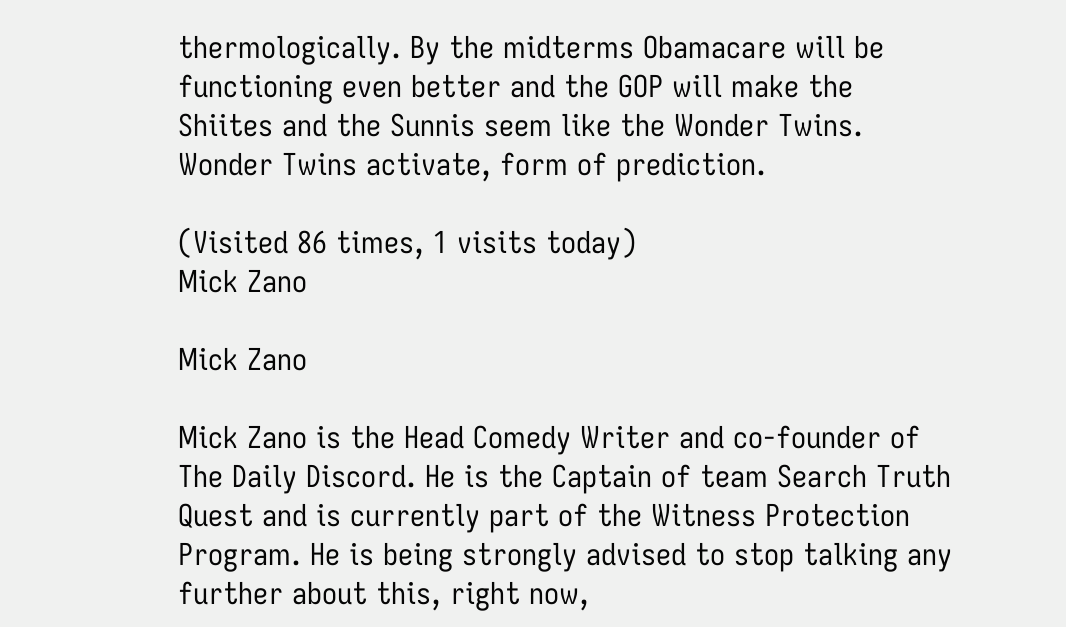thermologically. By the midterms Obamacare will be functioning even better and the GOP will make the Shiites and the Sunnis seem like the Wonder Twins. Wonder Twins activate, form of prediction.

(Visited 86 times, 1 visits today)
Mick Zano

Mick Zano

Mick Zano is the Head Comedy Writer and co-founder of The Daily Discord. He is the Captain of team Search Truth Quest and is currently part of the Witness Protection Program. He is being strongly advised to stop talking any further about this, right now,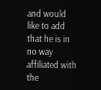and would like to add that he is in no way affiliated with the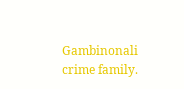Gambinonali crime family.